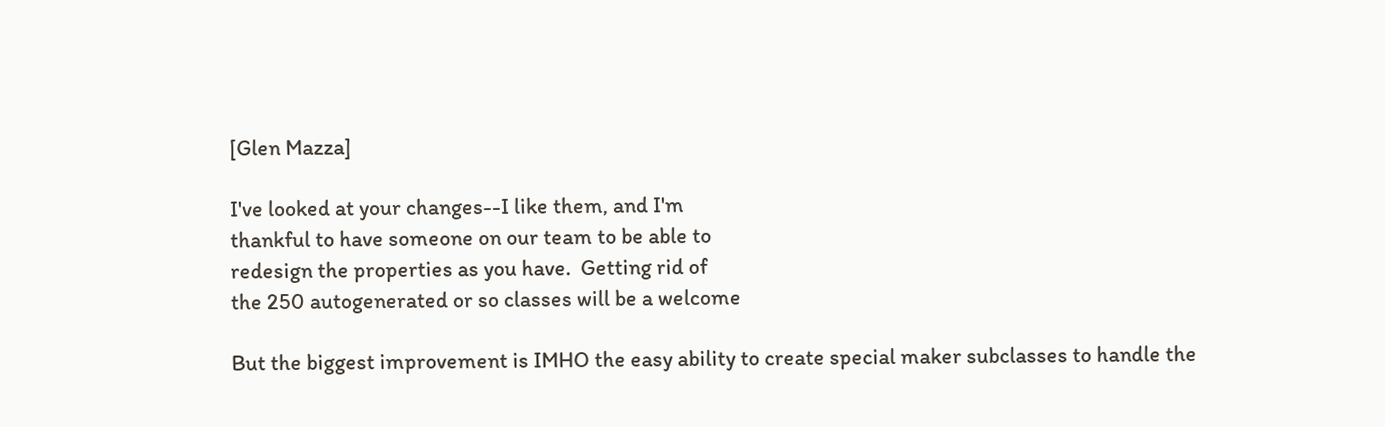[Glen Mazza]

I've looked at your changes--I like them, and I'm
thankful to have someone on our team to be able to
redesign the properties as you have.  Getting rid of
the 250 autogenerated or so classes will be a welcome

But the biggest improvement is IMHO the easy ability to create special maker subclasses to handle the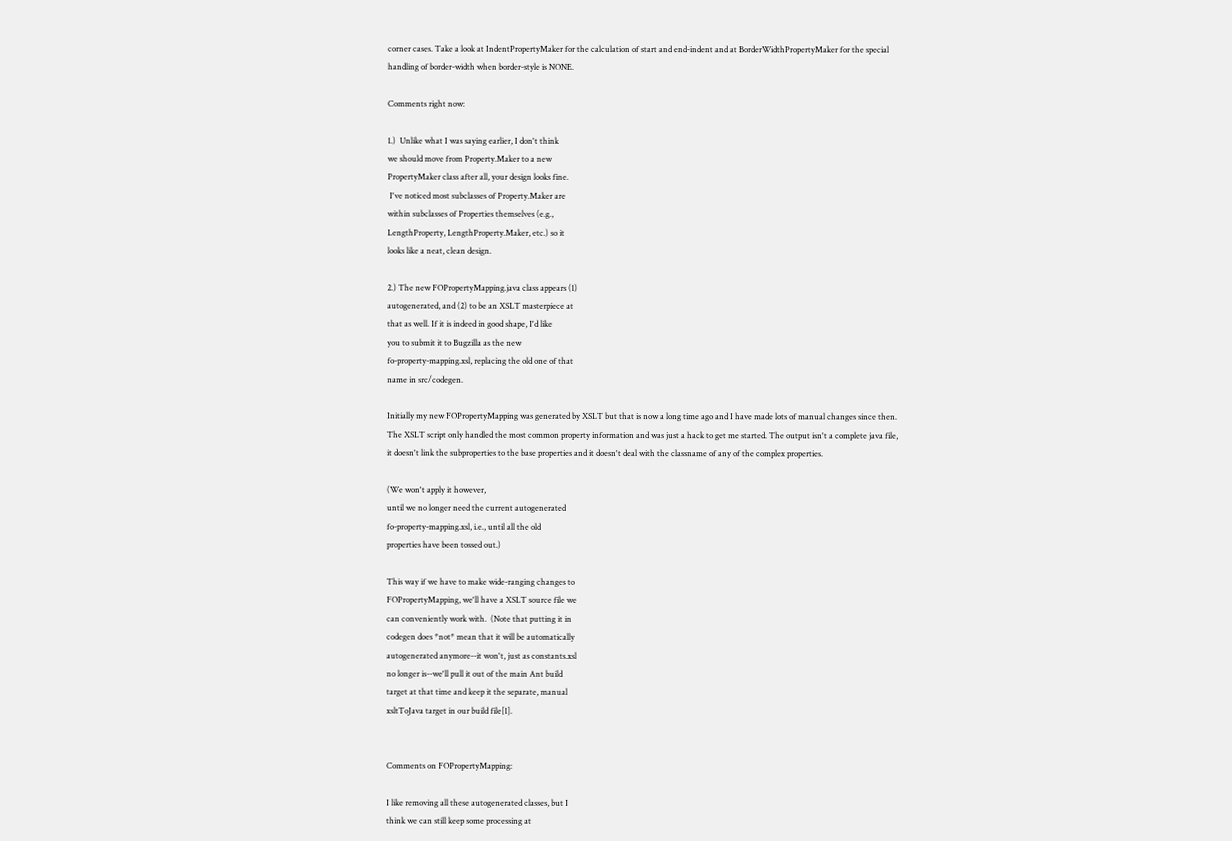corner cases. Take a look at IndentPropertyMaker for the calculation of start and end-indent and at BorderWidthPropertyMaker for the special handling of border-width when border-style is NONE.

Comments right now:

1.)  Unlike what I was saying earlier, I don't think
we should move from Property.Maker to a new
PropertyMaker class after all, your design looks fine.
 I've noticed most subclasses of Property.Maker are
within subclasses of Properties themselves (e.g.,
LengthProperty, LengthProperty.Maker, etc.) so it
looks like a neat, clean design.

2.) The new FOPropertyMapping.java class appears (1)
autogenerated, and (2) to be an XSLT masterpiece at
that as well. If it is indeed in good shape, I'd like
you to submit it to Bugzilla as the new
fo-property-mapping.xsl, replacing the old one of that
name in src/codegen.

Initially my new FOPropertyMapping was generated by XSLT but that is now a long time ago and I have made lots of manual changes since then. The XSLT script only handled the most common property information and was just a hack to get me started. The output isn't a complete java file, it doesn't link the subproperties to the base properties and it doesn't deal with the classname of any of the complex properties.

(We won't apply it however,
until we no longer need the current autogenerated
fo-property-mapping.xsl, i.e., until all the old
properties have been tossed out.)

This way if we have to make wide-ranging changes to
FOPropertyMapping, we'll have a XSLT source file we
can conveniently work with.  (Note that putting it in
codegen does *not* mean that it will be automatically
autogenerated anymore--it won't, just as constants.xsl
no longer is--we'll pull it out of the main Ant build
target at that time and keep it the separate, manual
xsltToJava target in our build file[1].


Comments on FOPropertyMapping:

I like removing all these autogenerated classes, but I
think we can still keep some processing at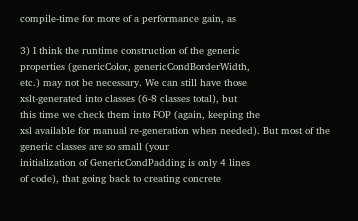compile-time for more of a performance gain, as

3) I think the runtime construction of the generic
properties (genericColor, genericCondBorderWidth,
etc.) may not be necessary. We can still have those
xslt-generated into classes (6-8 classes total), but
this time we check them into FOP (again, keeping the
xsl available for manual re-generation when needed). But most of the generic classes are so small (your
initialization of GenericCondPadding is only 4 lines
of code), that going back to creating concrete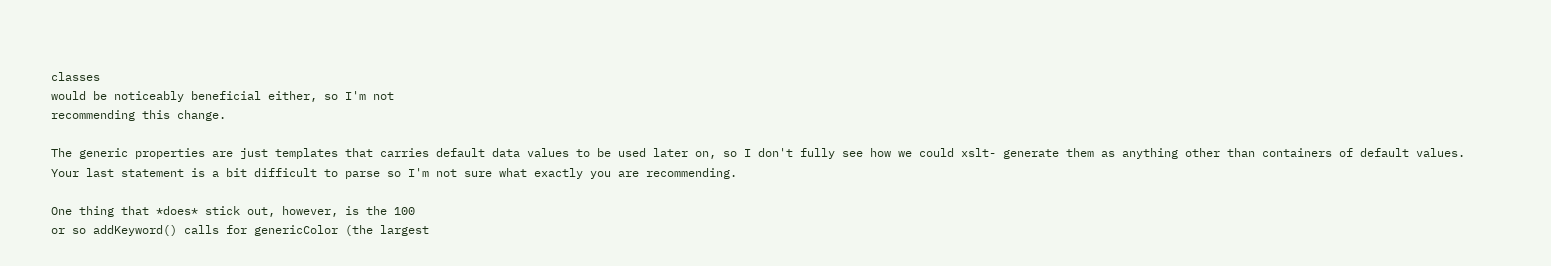classes
would be noticeably beneficial either, so I'm not
recommending this change.

The generic properties are just templates that carries default data values to be used later on, so I don't fully see how we could xslt- generate them as anything other than containers of default values. Your last statement is a bit difficult to parse so I'm not sure what exactly you are recommending.

One thing that *does* stick out, however, is the 100
or so addKeyword() calls for genericColor (the largest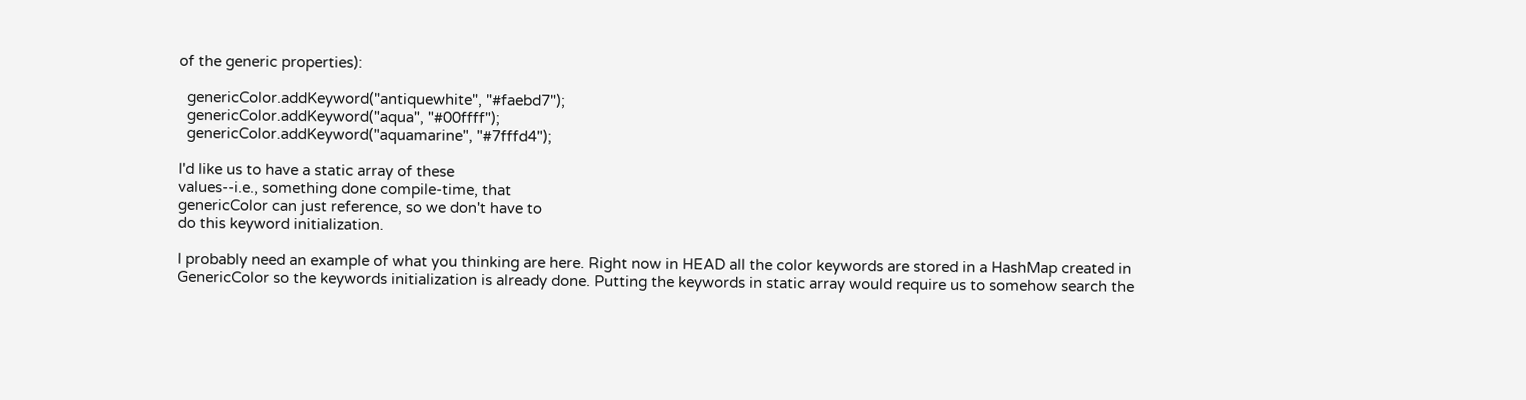of the generic properties):

  genericColor.addKeyword("antiquewhite", "#faebd7");
  genericColor.addKeyword("aqua", "#00ffff");
  genericColor.addKeyword("aquamarine", "#7fffd4");

I'd like us to have a static array of these
values--i.e., something done compile-time, that
genericColor can just reference, so we don't have to
do this keyword initialization.

I probably need an example of what you thinking are here. Right now in HEAD all the color keywords are stored in a HashMap created in GenericColor so the keywords initialization is already done. Putting the keywords in static array would require us to somehow search the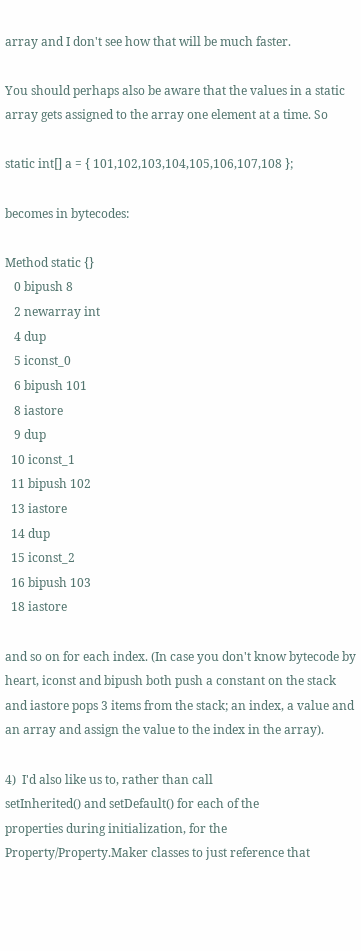array and I don't see how that will be much faster.

You should perhaps also be aware that the values in a static array gets assigned to the array one element at a time. So

static int[] a = { 101,102,103,104,105,106,107,108 };

becomes in bytecodes:

Method static {}
   0 bipush 8
   2 newarray int
   4 dup
   5 iconst_0
   6 bipush 101
   8 iastore
   9 dup
  10 iconst_1
  11 bipush 102
  13 iastore
  14 dup
  15 iconst_2
  16 bipush 103
  18 iastore

and so on for each index. (In case you don't know bytecode by heart, iconst and bipush both push a constant on the stack and iastore pops 3 items from the stack; an index, a value and an array and assign the value to the index in the array).

4)  I'd also like us to, rather than call
setInherited() and setDefault() for each of the
properties during initialization, for the
Property/Property.Maker classes to just reference that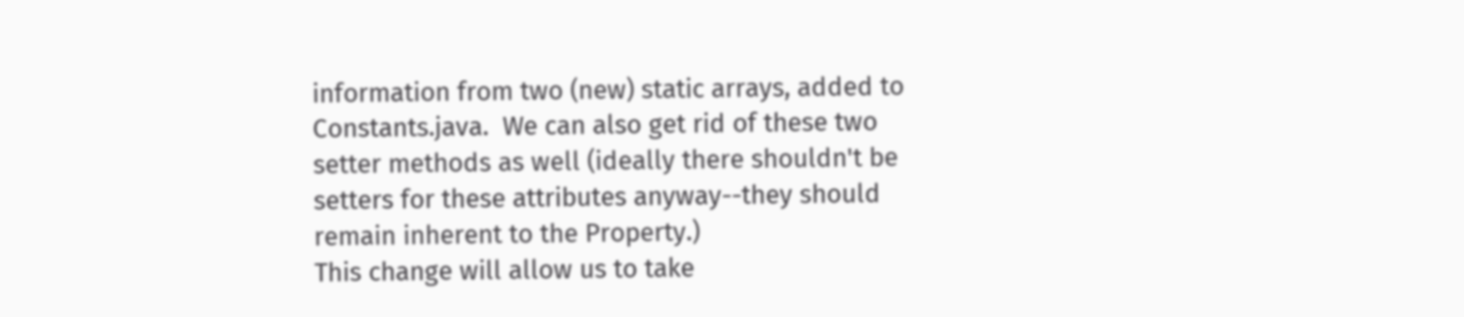information from two (new) static arrays, added to
Constants.java.  We can also get rid of these two
setter methods as well (ideally there shouldn't be
setters for these attributes anyway--they should
remain inherent to the Property.)
This change will allow us to take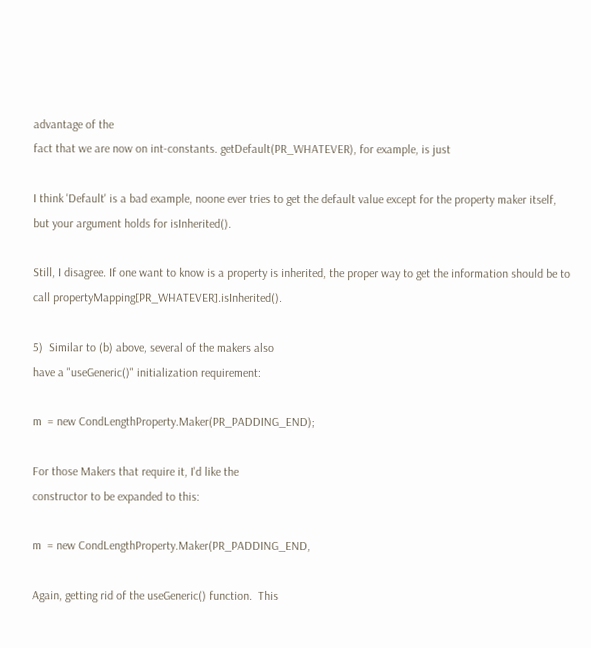advantage of the
fact that we are now on int-constants. getDefault(PR_WHATEVER), for example, is just

I think 'Default' is a bad example, noone ever tries to get the default value except for the property maker itself, but your argument holds for isInherited().

Still, I disagree. If one want to know is a property is inherited, the proper way to get the information should be to call propertyMapping[PR_WHATEVER].isInherited().

5)  Similar to (b) above, several of the makers also
have a "useGeneric()" initialization requirement:

m  = new CondLengthProperty.Maker(PR_PADDING_END);

For those Makers that require it, I'd like the
constructor to be expanded to this:

m  = new CondLengthProperty.Maker(PR_PADDING_END,

Again, getting rid of the useGeneric() function.  This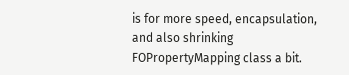is for more speed, encapsulation, and also shrinking
FOPropertyMapping class a bit.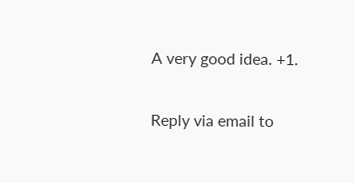A very good idea. +1.


Reply via email to